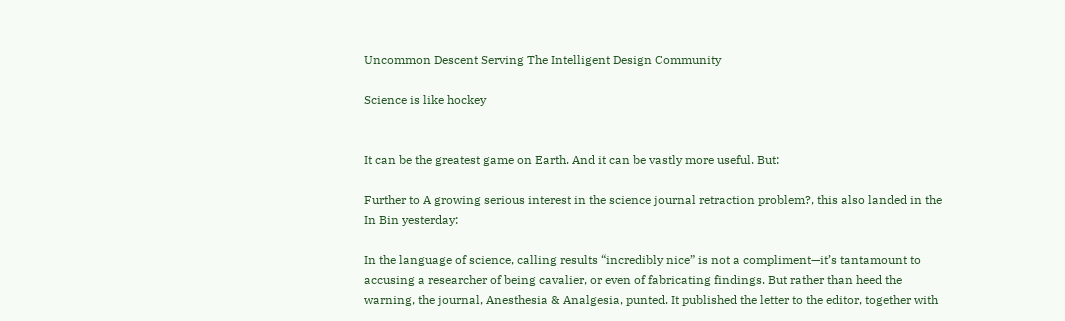Uncommon Descent Serving The Intelligent Design Community

Science is like hockey


It can be the greatest game on Earth. And it can be vastly more useful. But:

Further to A growing serious interest in the science journal retraction problem?, this also landed in the In Bin yesterday:

In the language of science, calling results “incredibly nice” is not a compliment—it’s tantamount to accusing a researcher of being cavalier, or even of fabricating findings. But rather than heed the warning, the journal, Anesthesia & Analgesia, punted. It published the letter to the editor, together with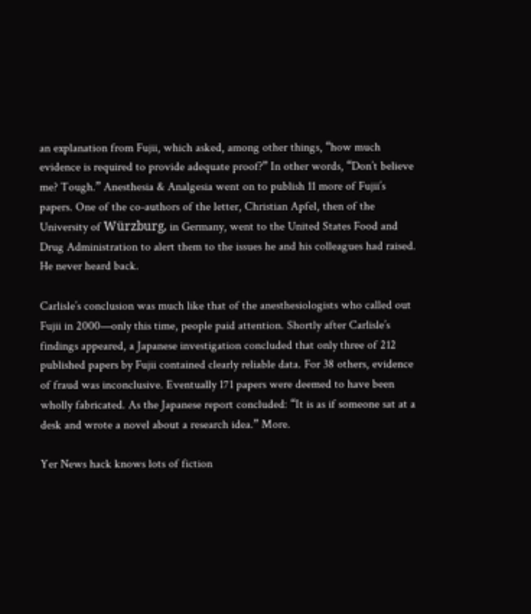an explanation from Fujii, which asked, among other things, “how much evidence is required to provide adequate proof?” In other words, “Don’t believe me? Tough.” Anesthesia & Analgesia went on to publish 11 more of Fujii’s papers. One of the co-authors of the letter, Christian Apfel, then of the University of Würzburg, in Germany, went to the United States Food and Drug Administration to alert them to the issues he and his colleagues had raised. He never heard back.

Carlisle’s conclusion was much like that of the anesthesiologists who called out Fujii in 2000—only this time, people paid attention. Shortly after Carlisle’s findings appeared, a Japanese investigation concluded that only three of 212 published papers by Fujii contained clearly reliable data. For 38 others, evidence of fraud was inconclusive. Eventually 171 papers were deemed to have been wholly fabricated. As the Japanese report concluded: “It is as if someone sat at a desk and wrote a novel about a research idea.” More.

Yer News hack knows lots of fiction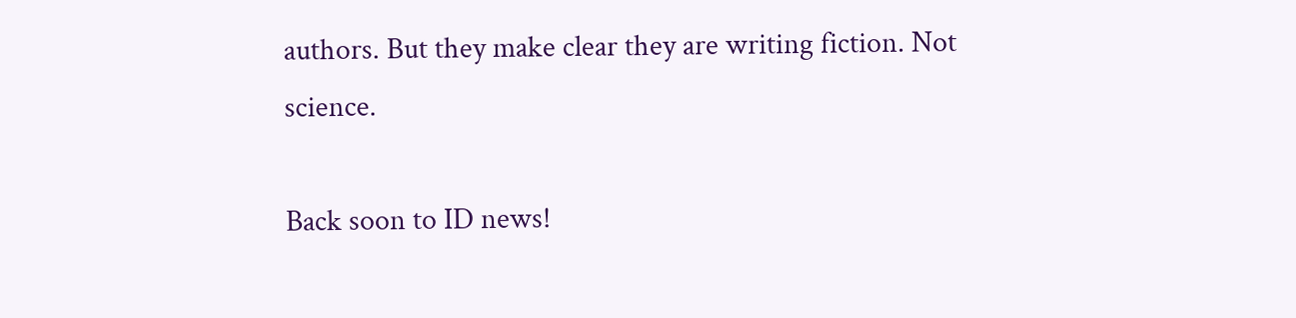authors. But they make clear they are writing fiction. Not science.

Back soon to ID news!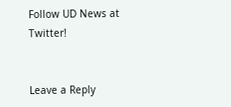Follow UD News at Twitter!


Leave a Reply